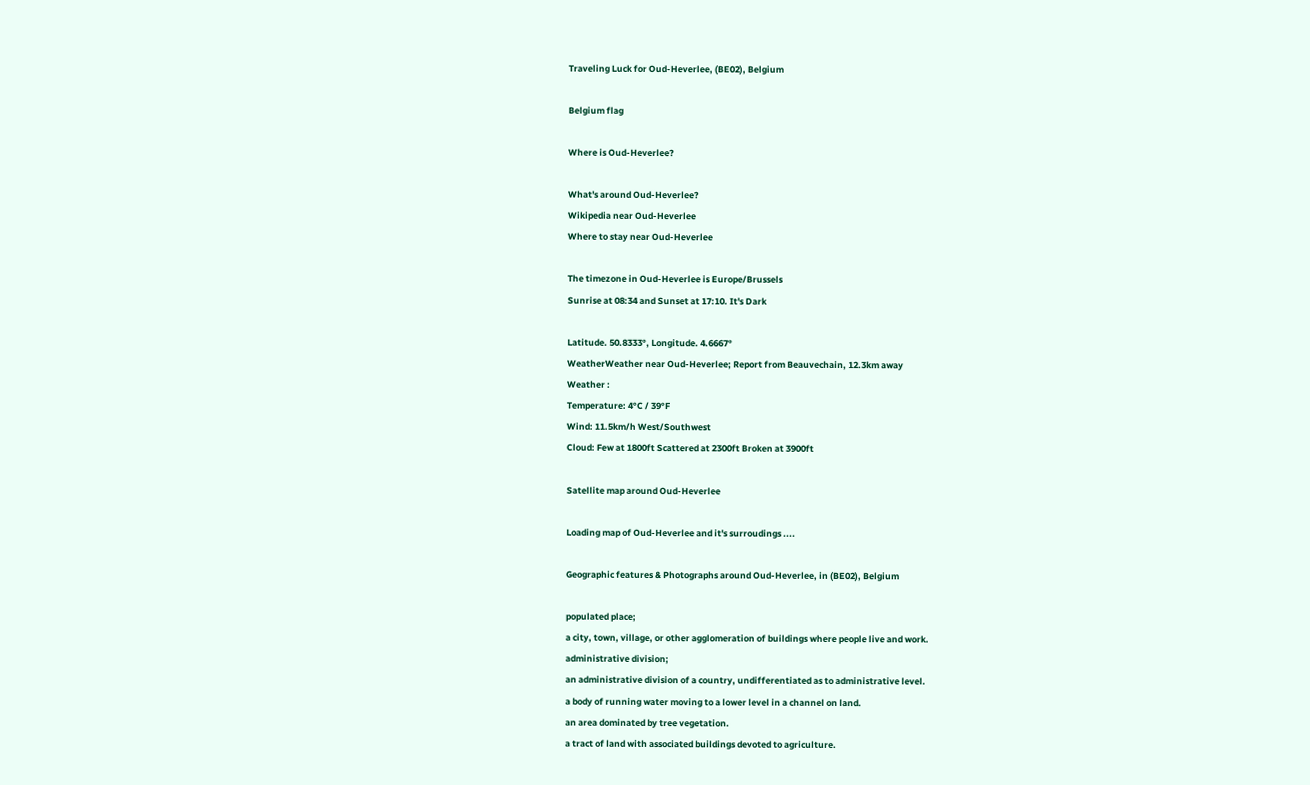Traveling Luck for Oud-Heverlee, (BE02), Belgium

Belgium flag

Where is Oud-Heverlee?

What's around Oud-Heverlee?
Wikipedia near Oud-Heverlee
Where to stay near Oud-Heverlee

The timezone in Oud-Heverlee is Europe/Brussels
Sunrise at 08:34 and Sunset at 17:10. It's Dark

Latitude. 50.8333°, Longitude. 4.6667°
WeatherWeather near Oud-Heverlee; Report from Beauvechain, 12.3km away
Weather :
Temperature: 4°C / 39°F
Wind: 11.5km/h West/Southwest
Cloud: Few at 1800ft Scattered at 2300ft Broken at 3900ft

Satellite map around Oud-Heverlee

Loading map of Oud-Heverlee and it's surroudings ....

Geographic features & Photographs around Oud-Heverlee, in (BE02), Belgium

populated place;
a city, town, village, or other agglomeration of buildings where people live and work.
administrative division;
an administrative division of a country, undifferentiated as to administrative level.
a body of running water moving to a lower level in a channel on land.
an area dominated by tree vegetation.
a tract of land with associated buildings devoted to agriculture.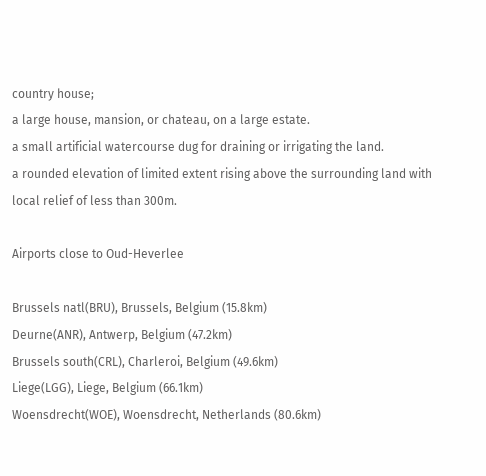country house;
a large house, mansion, or chateau, on a large estate.
a small artificial watercourse dug for draining or irrigating the land.
a rounded elevation of limited extent rising above the surrounding land with local relief of less than 300m.

Airports close to Oud-Heverlee

Brussels natl(BRU), Brussels, Belgium (15.8km)
Deurne(ANR), Antwerp, Belgium (47.2km)
Brussels south(CRL), Charleroi, Belgium (49.6km)
Liege(LGG), Liege, Belgium (66.1km)
Woensdrecht(WOE), Woensdrecht, Netherlands (80.6km)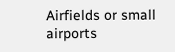Airfields or small airports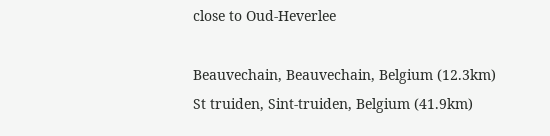close to Oud-Heverlee

Beauvechain, Beauvechain, Belgium (12.3km)
St truiden, Sint-truiden, Belgium (41.9km)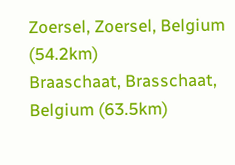Zoersel, Zoersel, Belgium (54.2km)
Braaschaat, Brasschaat, Belgium (63.5km)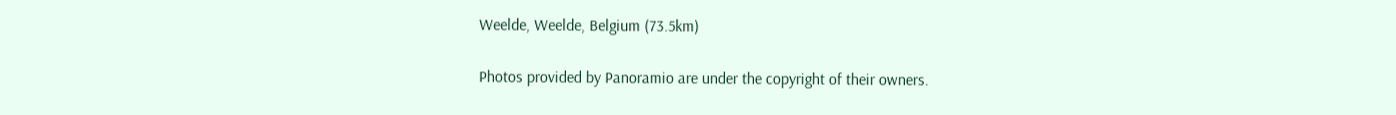Weelde, Weelde, Belgium (73.5km)

Photos provided by Panoramio are under the copyright of their owners.